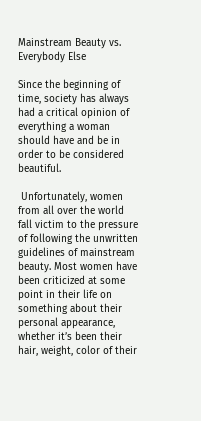Mainstream Beauty vs. Everybody Else

Since the beginning of time, society has always had a critical opinion of everything a woman should have and be in order to be considered beautiful.

 Unfortunately, women from all over the world fall victim to the pressure of following the unwritten guidelines of mainstream beauty. Most women have been criticized at some point in their life on something about their personal appearance, whether it’s been their hair, weight, color of their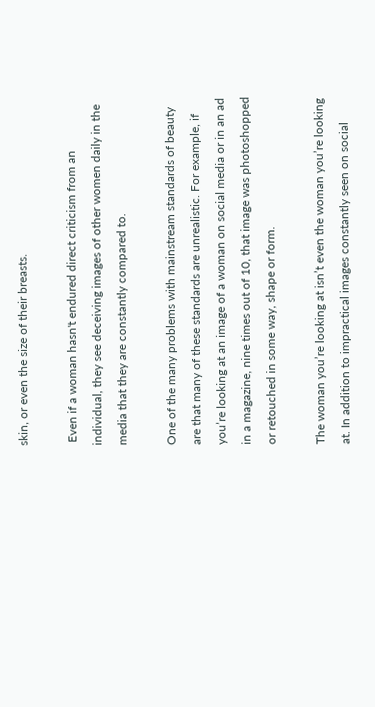skin, or even the size of their breasts.

 Even if a woman hasn't endured direct criticism from an individual, they see deceiving images of other women daily in the media that they are constantly compared to.

One of the many problems with mainstream standards of beauty are that many of these standards are unrealistic. For example, if you’re looking at an image of a woman on social media or in an ad in a magazine, nine times out of 10, that image was photoshopped or retouched in some way, shape or form.

The woman you’re looking at isn’t even the woman you’re looking at. In addition to impractical images constantly seen on social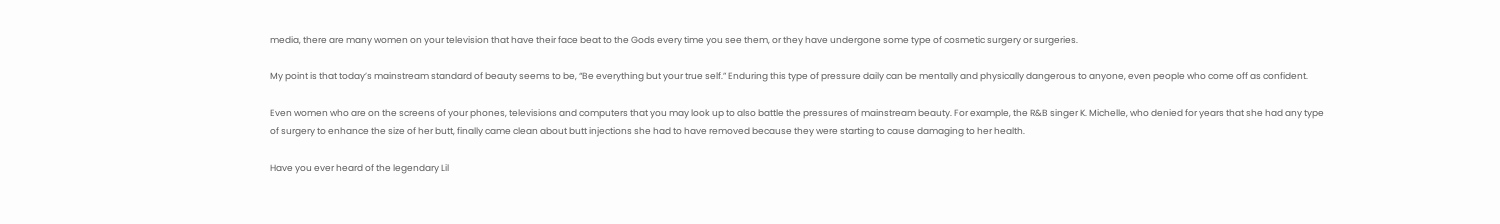media, there are many women on your television that have their face beat to the Gods every time you see them, or they have undergone some type of cosmetic surgery or surgeries.

My point is that today’s mainstream standard of beauty seems to be, “Be everything but your true self.” Enduring this type of pressure daily can be mentally and physically dangerous to anyone, even people who come off as confident.

Even women who are on the screens of your phones, televisions and computers that you may look up to also battle the pressures of mainstream beauty. For example, the R&B singer K. Michelle, who denied for years that she had any type of surgery to enhance the size of her butt, finally came clean about butt injections she had to have removed because they were starting to cause damaging to her health.

Have you ever heard of the legendary Lil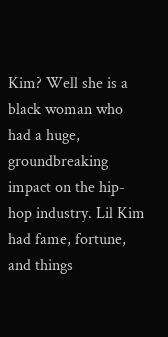Kim? Well she is a black woman who had a huge, groundbreaking impact on the hip-hop industry. Lil Kim had fame, fortune, and things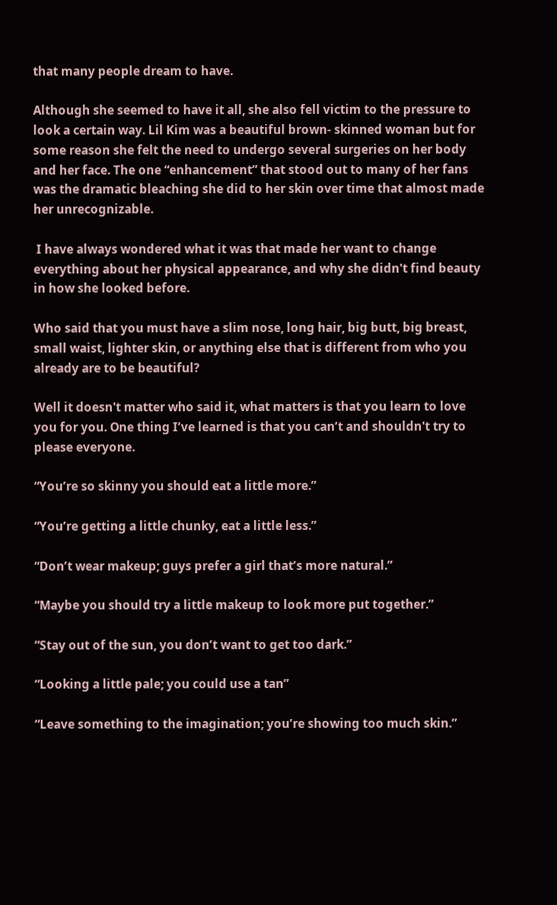that many people dream to have.

Although she seemed to have it all, she also fell victim to the pressure to look a certain way. Lil Kim was a beautiful brown- skinned woman but for some reason she felt the need to undergo several surgeries on her body and her face. The one “enhancement” that stood out to many of her fans was the dramatic bleaching she did to her skin over time that almost made her unrecognizable.

 I have always wondered what it was that made her want to change everything about her physical appearance, and why she didn't find beauty in how she looked before.

Who said that you must have a slim nose, long hair, big butt, big breast, small waist, lighter skin, or anything else that is different from who you already are to be beautiful?

Well it doesn't matter who said it, what matters is that you learn to love you for you. One thing I’ve learned is that you can’t and shouldn't try to please everyone.

“You’re so skinny you should eat a little more.”

“You’re getting a little chunky, eat a little less.”

“Don’t wear makeup; guys prefer a girl that’s more natural.”

“Maybe you should try a little makeup to look more put together.”

“Stay out of the sun, you don’t want to get too dark.”

“Looking a little pale; you could use a tan”

“Leave something to the imagination; you’re showing too much skin.”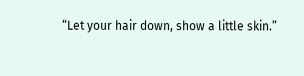“Let your hair down, show a little skin.”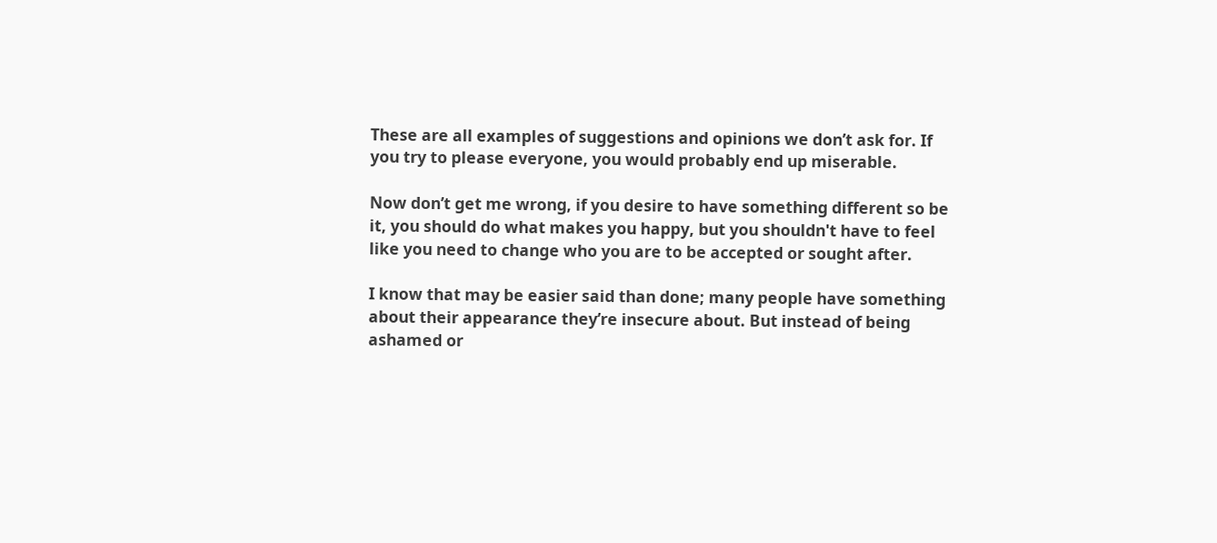These are all examples of suggestions and opinions we don’t ask for. If you try to please everyone, you would probably end up miserable.

Now don’t get me wrong, if you desire to have something different so be it, you should do what makes you happy, but you shouldn't have to feel like you need to change who you are to be accepted or sought after.

I know that may be easier said than done; many people have something about their appearance they’re insecure about. But instead of being ashamed or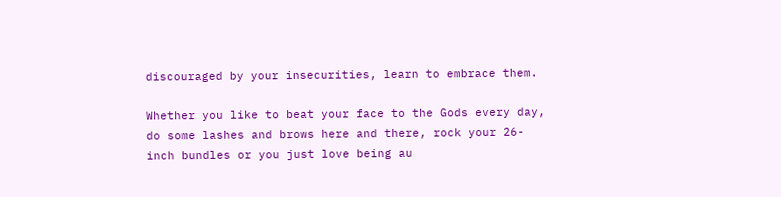discouraged by your insecurities, learn to embrace them.

Whether you like to beat your face to the Gods every day, do some lashes and brows here and there, rock your 26-inch bundles or you just love being au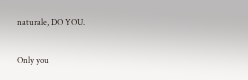naturale, DO YOU.

Only you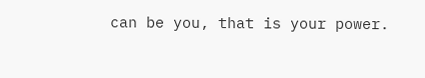can be you, that is your power.